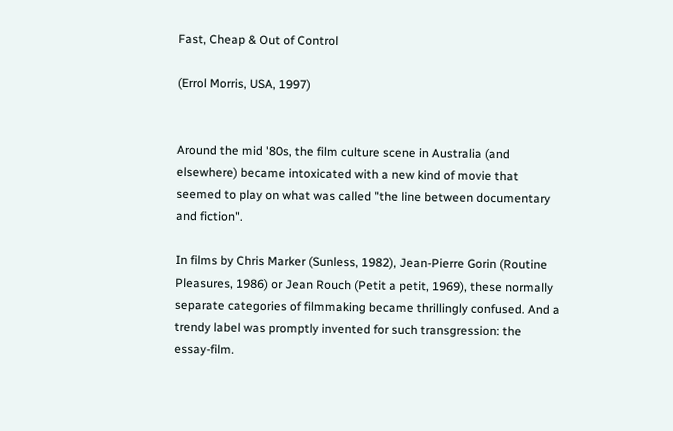Fast, Cheap & Out of Control

(Errol Morris, USA, 1997)


Around the mid '80s, the film culture scene in Australia (and elsewhere) became intoxicated with a new kind of movie that seemed to play on what was called "the line between documentary and fiction".

In films by Chris Marker (Sunless, 1982), Jean-Pierre Gorin (Routine Pleasures, 1986) or Jean Rouch (Petit a petit, 1969), these normally separate categories of filmmaking became thrillingly confused. And a trendy label was promptly invented for such transgression: the essay-film.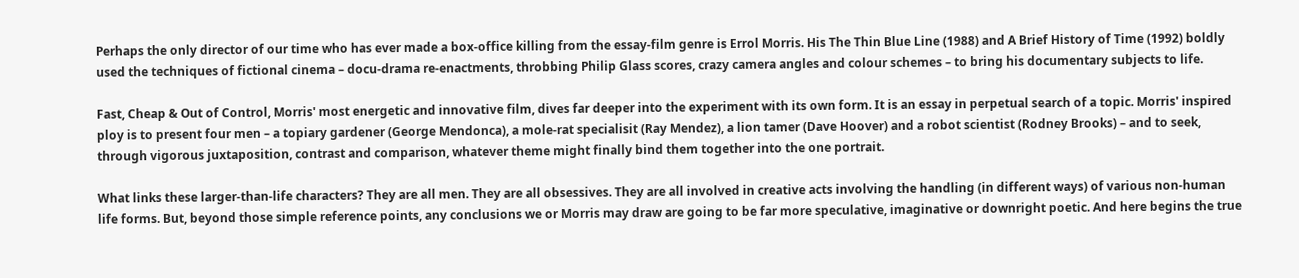Perhaps the only director of our time who has ever made a box-office killing from the essay-film genre is Errol Morris. His The Thin Blue Line (1988) and A Brief History of Time (1992) boldly used the techniques of fictional cinema – docu-drama re-enactments, throbbing Philip Glass scores, crazy camera angles and colour schemes – to bring his documentary subjects to life.

Fast, Cheap & Out of Control, Morris' most energetic and innovative film, dives far deeper into the experiment with its own form. It is an essay in perpetual search of a topic. Morris' inspired ploy is to present four men – a topiary gardener (George Mendonca), a mole-rat specialisit (Ray Mendez), a lion tamer (Dave Hoover) and a robot scientist (Rodney Brooks) – and to seek, through vigorous juxtaposition, contrast and comparison, whatever theme might finally bind them together into the one portrait.

What links these larger-than-life characters? They are all men. They are all obsessives. They are all involved in creative acts involving the handling (in different ways) of various non-human life forms. But, beyond those simple reference points, any conclusions we or Morris may draw are going to be far more speculative, imaginative or downright poetic. And here begins the true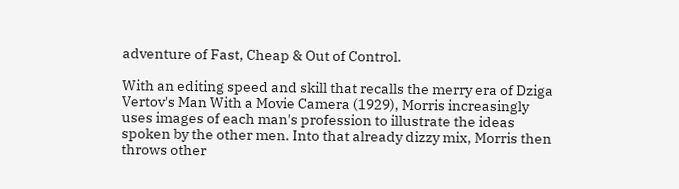adventure of Fast, Cheap & Out of Control.

With an editing speed and skill that recalls the merry era of Dziga Vertov's Man With a Movie Camera (1929), Morris increasingly uses images of each man's profession to illustrate the ideas spoken by the other men. Into that already dizzy mix, Morris then throws other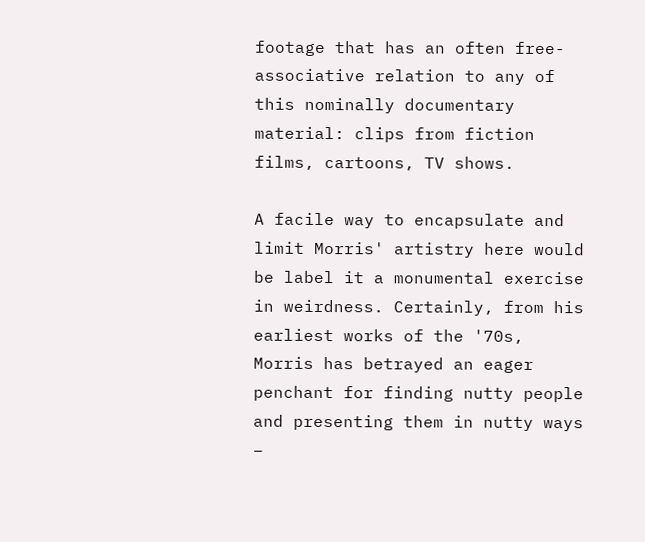footage that has an often free-associative relation to any of this nominally documentary material: clips from fiction films, cartoons, TV shows.

A facile way to encapsulate and limit Morris' artistry here would be label it a monumental exercise in weirdness. Certainly, from his earliest works of the '70s, Morris has betrayed an eager penchant for finding nutty people and presenting them in nutty ways –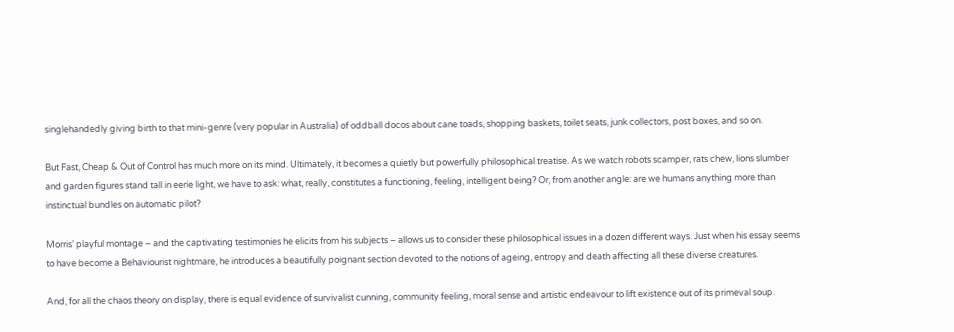singlehandedly giving birth to that mini-genre (very popular in Australia) of oddball docos about cane toads, shopping baskets, toilet seats, junk collectors, post boxes, and so on.

But Fast, Cheap & Out of Control has much more on its mind. Ultimately, it becomes a quietly but powerfully philosophical treatise. As we watch robots scamper, rats chew, lions slumber and garden figures stand tall in eerie light, we have to ask: what, really, constitutes a functioning, feeling, intelligent being? Or, from another angle: are we humans anything more than instinctual bundles on automatic pilot?

Morris' playful montage – and the captivating testimonies he elicits from his subjects – allows us to consider these philosophical issues in a dozen different ways. Just when his essay seems to have become a Behaviourist nightmare, he introduces a beautifully poignant section devoted to the notions of ageing, entropy and death affecting all these diverse creatures.

And, for all the chaos theory on display, there is equal evidence of survivalist cunning, community feeling, moral sense and artistic endeavour to lift existence out of its primeval soup.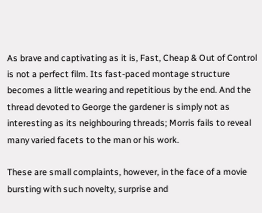As brave and captivating as it is, Fast, Cheap & Out of Control is not a perfect film. Its fast-paced montage structure becomes a little wearing and repetitious by the end. And the thread devoted to George the gardener is simply not as interesting as its neighbouring threads; Morris fails to reveal many varied facets to the man or his work.

These are small complaints, however, in the face of a movie bursting with such novelty, surprise and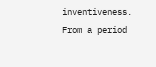inventiveness. From a period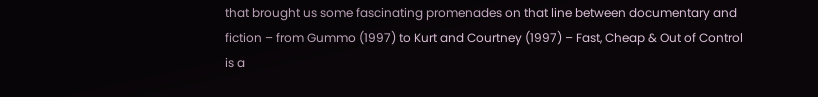that brought us some fascinating promenades on that line between documentary and fiction – from Gummo (1997) to Kurt and Courtney (1997) – Fast, Cheap & Out of Control is a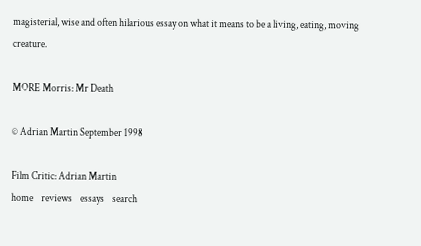magisterial, wise and often hilarious essay on what it means to be a living, eating, moving creature.

MORE Morris: Mr Death

© Adrian Martin September 1998

Film Critic: Adrian Martin
home    reviews    essays    search